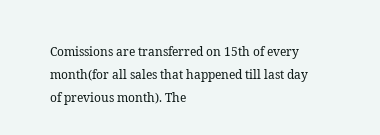Comissions are transferred on 15th of every month(for all sales that happened till last day of previous month). The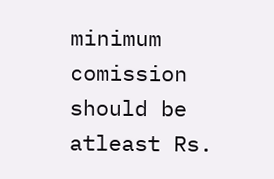minimum comission should be atleast Rs.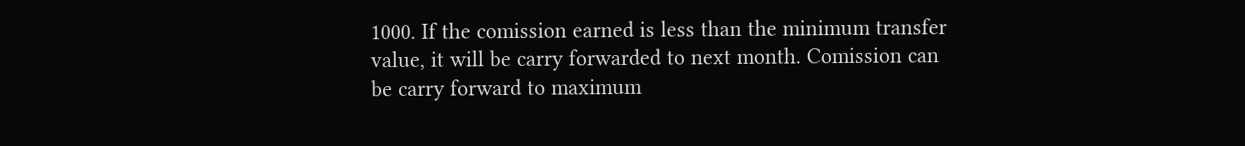1000. If the comission earned is less than the minimum transfer value, it will be carry forwarded to next month. Comission can be carry forward to maximum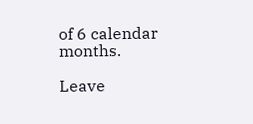of 6 calendar months.

Leave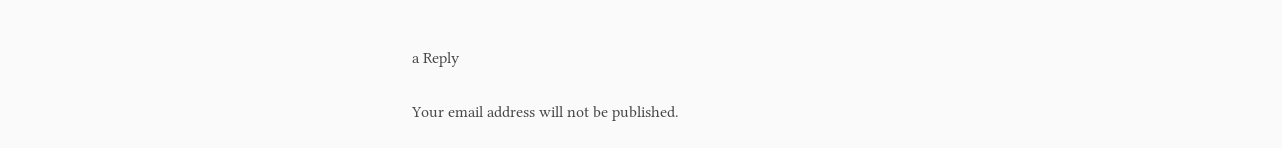a Reply

Your email address will not be published.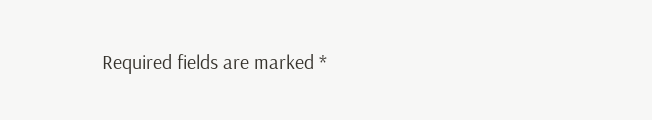Required fields are marked *